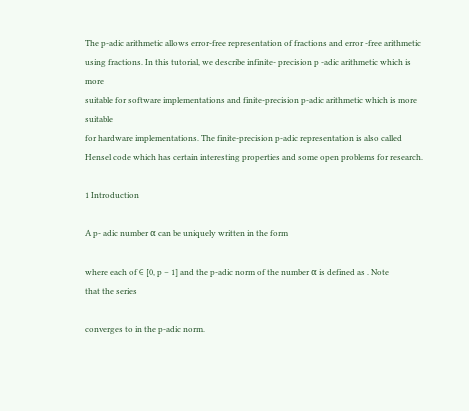The p-adic arithmetic allows error-free representation of fractions and error -free arithmetic
using fractions. In this tutorial, we describe infinite- precision p -adic arithmetic which is more
suitable for software implementations and finite-precision p-adic arithmetic which is more suitable
for hardware implementations. The finite-precision p-adic representation is also called
Hensel code which has certain interesting properties and some open problems for research.

1 Introduction

A p- adic number α can be uniquely written in the form

where each of ∈ [0, p − 1] and the p-adic norm of the number α is defined as . Note
that the series

converges to in the p-adic norm.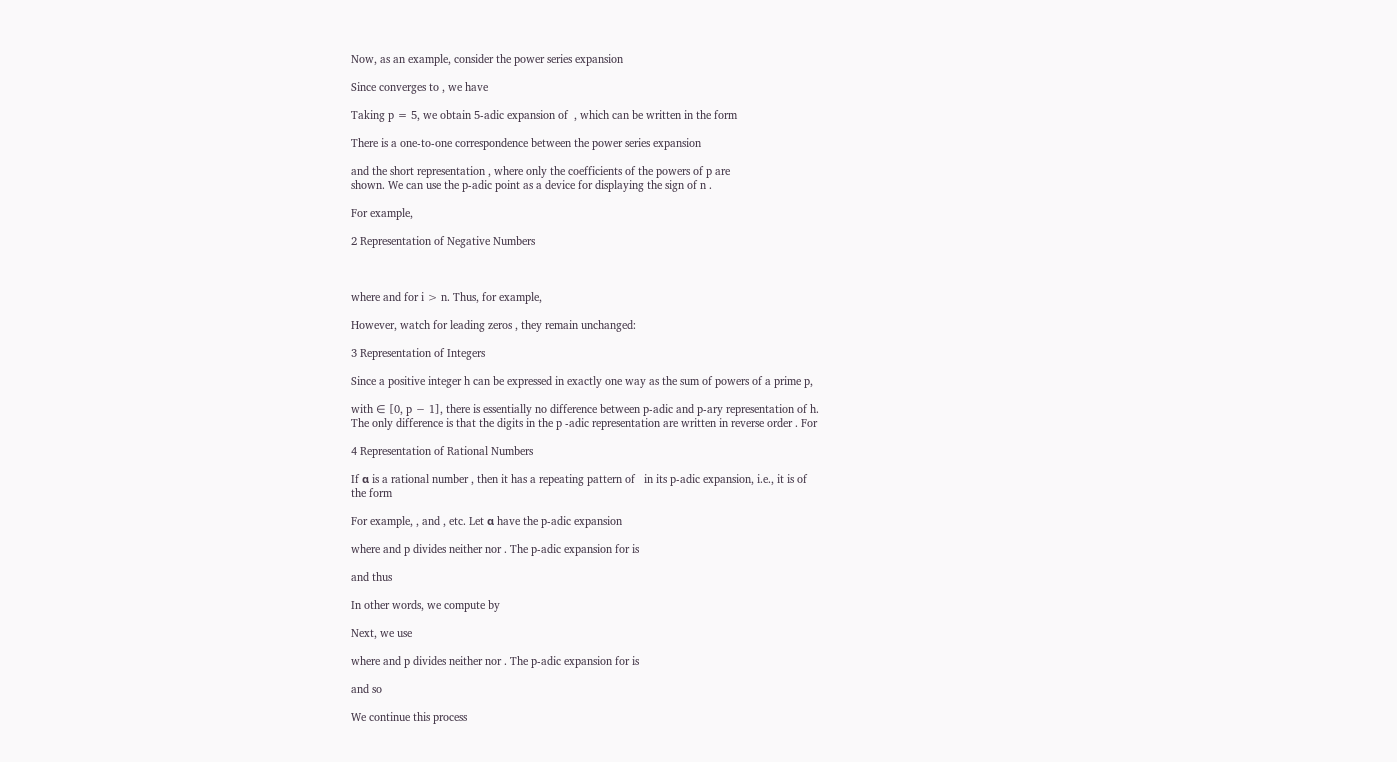Now, as an example, consider the power series expansion

Since converges to , we have

Taking p = 5, we obtain 5-adic expansion of  , which can be written in the form

There is a one-to-one correspondence between the power series expansion

and the short representation , where only the coefficients of the powers of p are
shown. We can use the p-adic point as a device for displaying the sign of n .

For example,

2 Representation of Negative Numbers



where and for i > n. Thus, for example,

However, watch for leading zeros , they remain unchanged:

3 Representation of Integers

Since a positive integer h can be expressed in exactly one way as the sum of powers of a prime p,

with ∈ [0, p − 1], there is essentially no difference between p-adic and p-ary representation of h.
The only difference is that the digits in the p -adic representation are written in reverse order . For

4 Representation of Rational Numbers

If α is a rational number , then it has a repeating pattern of   in its p-adic expansion, i.e., it is of
the form

For example, , and , etc. Let α have the p-adic expansion

where and p divides neither nor . The p-adic expansion for is

and thus

In other words, we compute by

Next, we use

where and p divides neither nor . The p-adic expansion for is

and so

We continue this process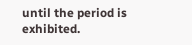until the period is exhibited.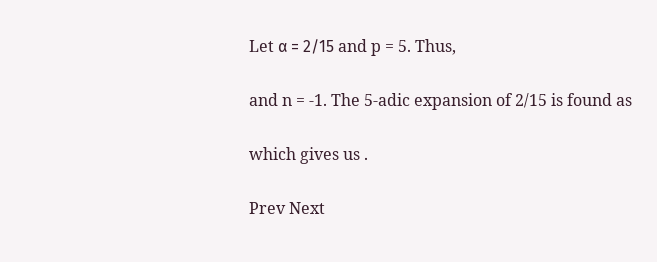Let α = 2/15 and p = 5. Thus,

and n = -1. The 5-adic expansion of 2/15 is found as

which gives us .

Prev Next